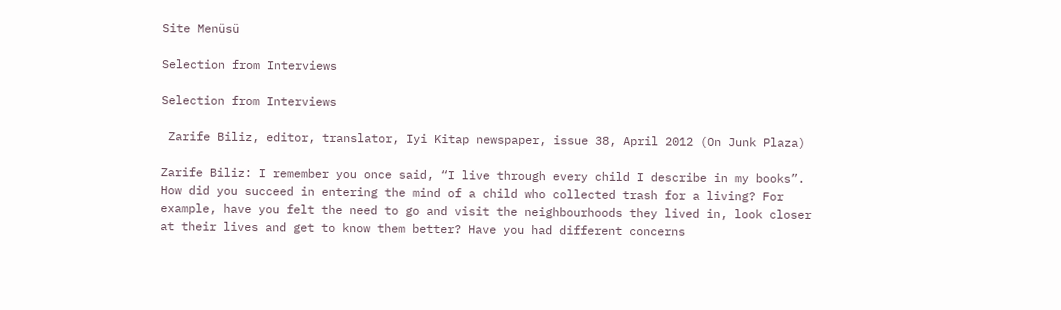Site Menüsü

Selection from Interviews

Selection from Interviews

 Zarife Biliz, editor, translator, Iyi Kitap newspaper, issue 38, April 2012 (On Junk Plaza)

Zarife Biliz: I remember you once said, “I live through every child I describe in my books”. How did you succeed in entering the mind of a child who collected trash for a living? For example, have you felt the need to go and visit the neighbourhoods they lived in, look closer at their lives and get to know them better? Have you had different concerns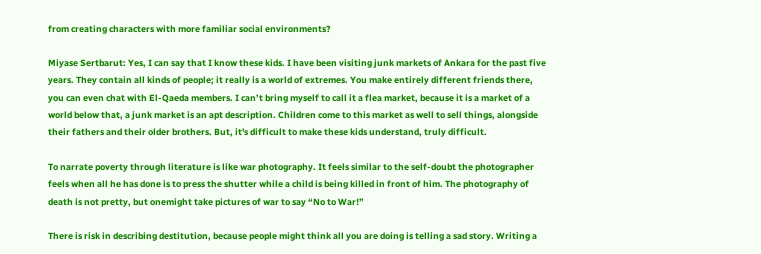from creating characters with more familiar social environments?

Miyase Sertbarut: Yes, I can say that I know these kids. I have been visiting junk markets of Ankara for the past five years. They contain all kinds of people; it really is a world of extremes. You make entirely different friends there, you can even chat with El-Qaeda members. I can’t bring myself to call it a flea market, because it is a market of a world below that, a junk market is an apt description. Children come to this market as well to sell things, alongside their fathers and their older brothers. But, it's difficult to make these kids understand, truly difficult.

To narrate poverty through literature is like war photography. It feels similar to the self-doubt the photographer feels when all he has done is to press the shutter while a child is being killed in front of him. The photography of death is not pretty, but onemight take pictures of war to say “No to War!”

There is risk in describing destitution, because people might think all you are doing is telling a sad story. Writing a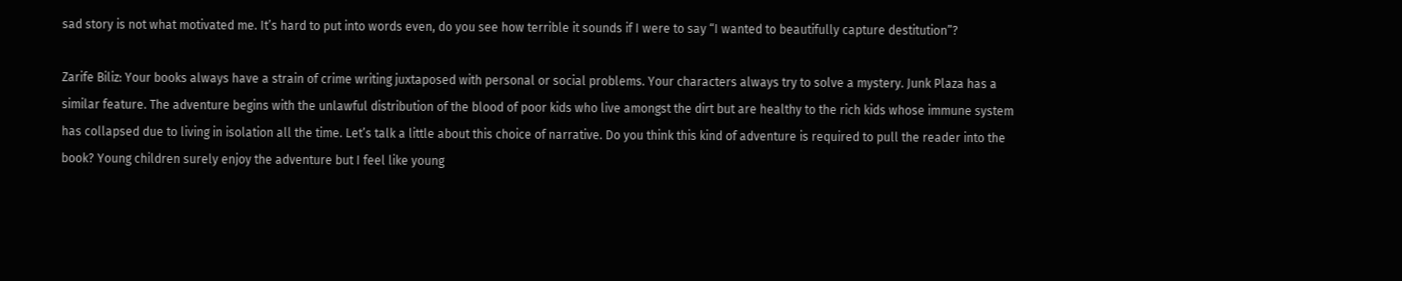sad story is not what motivated me. It’s hard to put into words even, do you see how terrible it sounds if I were to say “I wanted to beautifully capture destitution”?

Zarife Biliz: Your books always have a strain of crime writing juxtaposed with personal or social problems. Your characters always try to solve a mystery. Junk Plaza has a similar feature. The adventure begins with the unlawful distribution of the blood of poor kids who live amongst the dirt but are healthy to the rich kids whose immune system has collapsed due to living in isolation all the time. Let’s talk a little about this choice of narrative. Do you think this kind of adventure is required to pull the reader into the book? Young children surely enjoy the adventure but I feel like young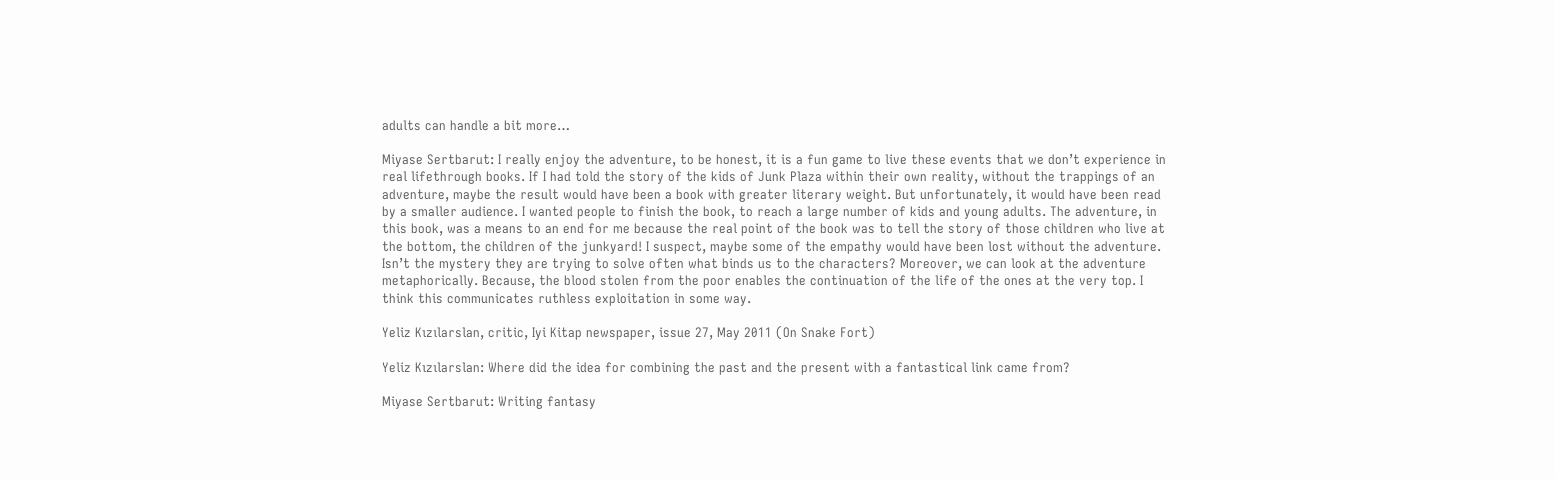adults can handle a bit more…

Miyase Sertbarut: I really enjoy the adventure, to be honest, it is a fun game to live these events that we don’t experience in real lifethrough books. If I had told the story of the kids of Junk Plaza within their own reality, without the trappings of an adventure, maybe the result would have been a book with greater literary weight. But unfortunately, it would have been read by a smaller audience. I wanted people to finish the book, to reach a large number of kids and young adults. The adventure, in this book, was a means to an end for me because the real point of the book was to tell the story of those children who live at the bottom, the children of the junkyard! I suspect, maybe some of the empathy would have been lost without the adventure. Isn’t the mystery they are trying to solve often what binds us to the characters? Moreover, we can look at the adventure metaphorically. Because, the blood stolen from the poor enables the continuation of the life of the ones at the very top. I think this communicates ruthless exploitation in some way.

Yeliz Kızılarslan, critic, Iyi Kitap newspaper, issue 27, May 2011 (On Snake Fort)

Yeliz Kızılarslan: Where did the idea for combining the past and the present with a fantastical link came from?

Miyase Sertbarut: Writing fantasy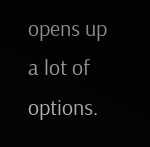opens up a lot of options.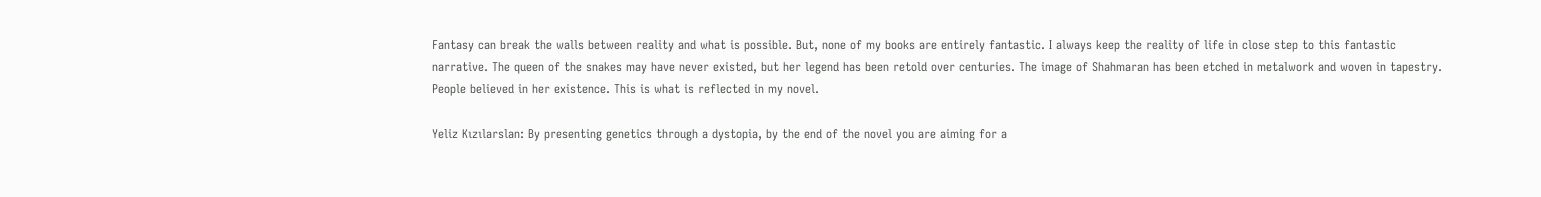Fantasy can break the walls between reality and what is possible. But, none of my books are entirely fantastic. I always keep the reality of life in close step to this fantastic narrative. The queen of the snakes may have never existed, but her legend has been retold over centuries. The image of Shahmaran has been etched in metalwork and woven in tapestry. People believed in her existence. This is what is reflected in my novel.

Yeliz Kızılarslan: By presenting genetics through a dystopia, by the end of the novel you are aiming for a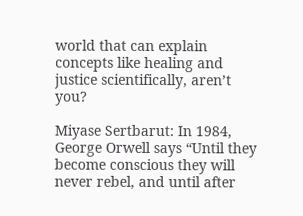world that can explain concepts like healing and justice scientifically, aren’t you?

Miyase Sertbarut: In 1984, George Orwell says “Until they become conscious they will never rebel, and until after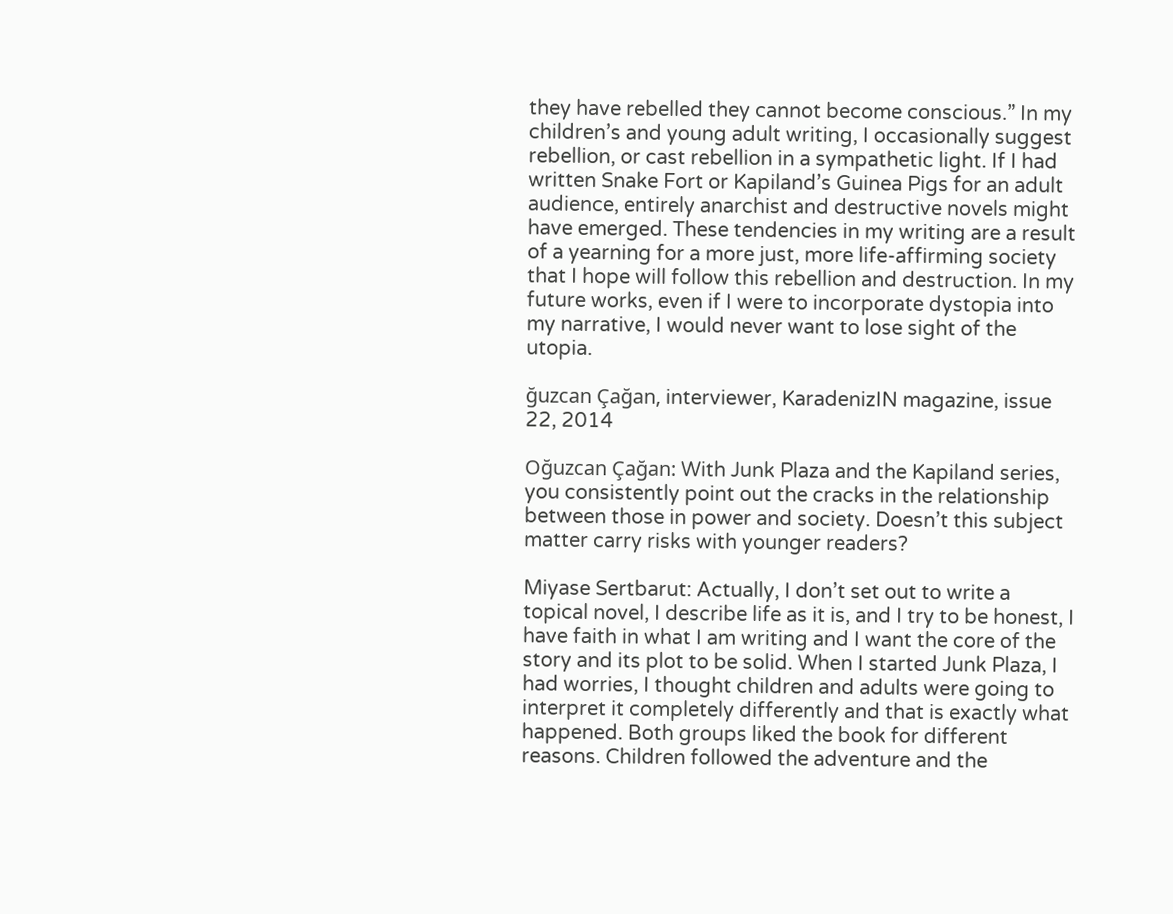they have rebelled they cannot become conscious.” In my children’s and young adult writing, I occasionally suggest rebellion, or cast rebellion in a sympathetic light. If I had written Snake Fort or Kapiland’s Guinea Pigs for an adult audience, entirely anarchist and destructive novels might have emerged. These tendencies in my writing are a result of a yearning for a more just, more life-affirming society that I hope will follow this rebellion and destruction. In my future works, even if I were to incorporate dystopia into my narrative, I would never want to lose sight of the utopia.

ğuzcan Çağan, interviewer, KaradenizIN magazine, issue 22, 2014

Oğuzcan Çağan: With Junk Plaza and the Kapiland series, you consistently point out the cracks in the relationship between those in power and society. Doesn’t this subject matter carry risks with younger readers?

Miyase Sertbarut: Actually, I don’t set out to write a topical novel, I describe life as it is, and I try to be honest, I have faith in what I am writing and I want the core of the story and its plot to be solid. When I started Junk Plaza, I had worries, I thought children and adults were going to interpret it completely differently and that is exactly what happened. Both groups liked the book for different reasons. Children followed the adventure and the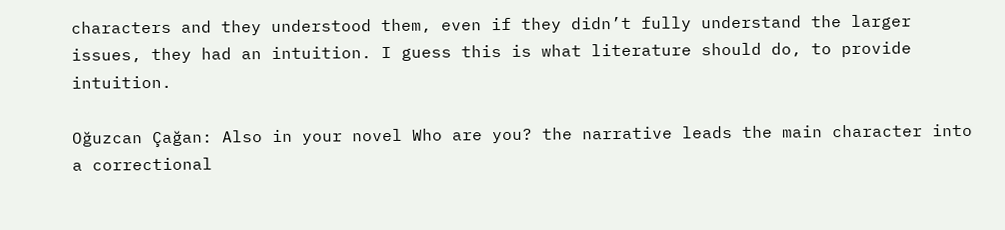characters and they understood them, even if they didn’t fully understand the larger issues, they had an intuition. I guess this is what literature should do, to provide intuition.

Oğuzcan Çağan: Also in your novel Who are you? the narrative leads the main character into a correctional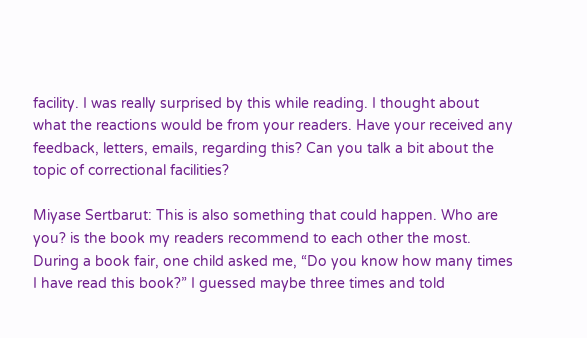facility. I was really surprised by this while reading. I thought about what the reactions would be from your readers. Have your received any feedback, letters, emails, regarding this? Can you talk a bit about the topic of correctional facilities?

Miyase Sertbarut: This is also something that could happen. Who are you? is the book my readers recommend to each other the most. During a book fair, one child asked me, “Do you know how many times I have read this book?” I guessed maybe three times and told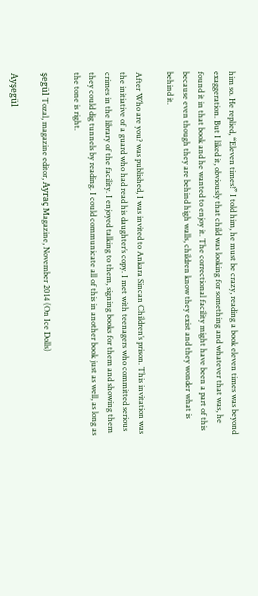him so. He replied, “Eleven times!” I told him, he must be crazy, reading a book eleven times was beyond exaggeration. But I liked it, obviously that child was looking for something and whatever that was, he found it in that book and he wanted to enjoy it. The correctional facility might have been a part of this because even though they are behind high walls, children know they exist and they wonder what is behind it.

After Who are you? was published, I was invited to Ankara Sincan Children’s prison. This invitation was the initiative of a guard who had read his daughter’s copy. I met with teenagers who committed serious crimes in the library of the facility. I enjoyed talking to them, signing books for them and showing them they could dig tunnels by reading. I could communicate all of this in another book just as well, as long as the tone is right.

şegül Tozal, magazine editor, Ayraç Magazine, November 2014 (On Ice Dolls)

Ayşegül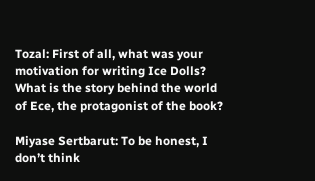Tozal: First of all, what was your motivation for writing Ice Dolls? What is the story behind the world of Ece, the protagonist of the book?

Miyase Sertbarut: To be honest, I don’t think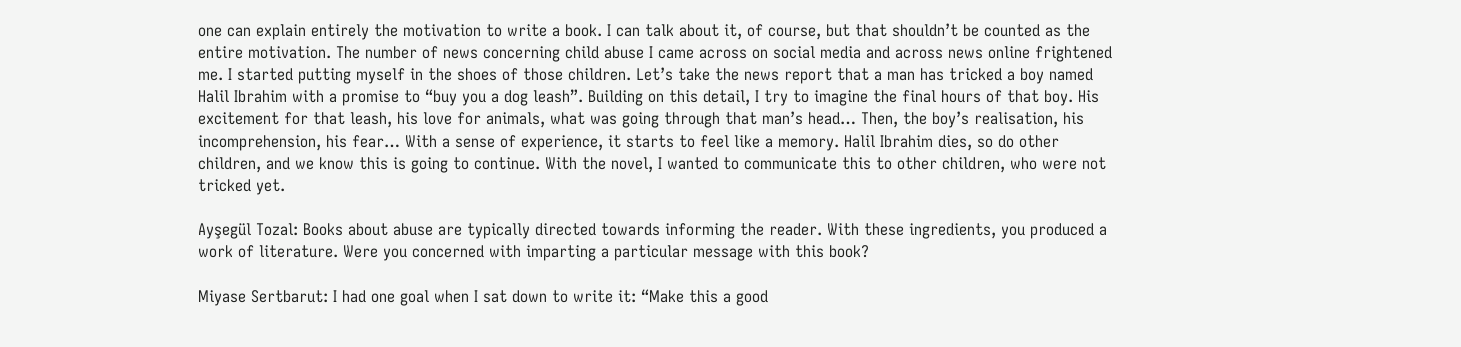one can explain entirely the motivation to write a book. I can talk about it, of course, but that shouldn’t be counted as the entire motivation. The number of news concerning child abuse I came across on social media and across news online frightened me. I started putting myself in the shoes of those children. Let’s take the news report that a man has tricked a boy named Halil Ibrahim with a promise to “buy you a dog leash”. Building on this detail, I try to imagine the final hours of that boy. His excitement for that leash, his love for animals, what was going through that man’s head… Then, the boy’s realisation, his incomprehension, his fear… With a sense of experience, it starts to feel like a memory. Halil Ibrahim dies, so do other children, and we know this is going to continue. With the novel, I wanted to communicate this to other children, who were not tricked yet.

Ayşegül Tozal: Books about abuse are typically directed towards informing the reader. With these ingredients, you produced a work of literature. Were you concerned with imparting a particular message with this book?

Miyase Sertbarut: I had one goal when I sat down to write it: “Make this a good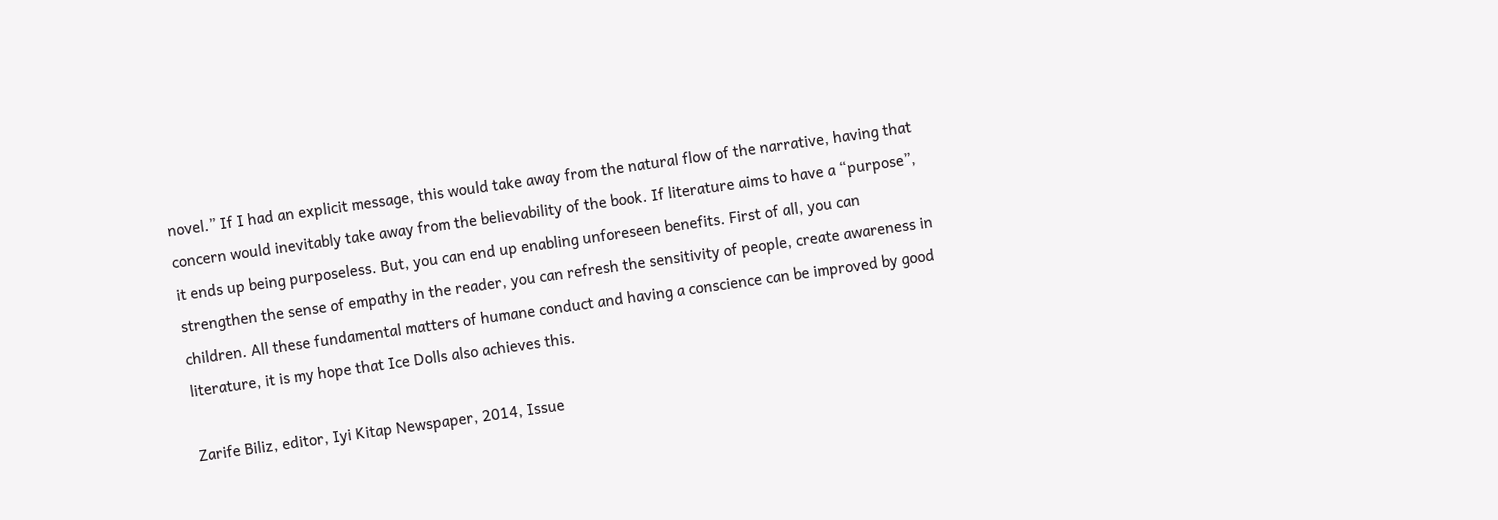novel.” If I had an explicit message, this would take away from the natural flow of the narrative, having that concern would inevitably take away from the believability of the book. If literature aims to have a “purpose”, it ends up being purposeless. But, you can end up enabling unforeseen benefits. First of all, you can strengthen the sense of empathy in the reader, you can refresh the sensitivity of people, create awareness in children. All these fundamental matters of humane conduct and having a conscience can be improved by good literature, it is my hope that Ice Dolls also achieves this.

Zarife Biliz, editor, Iyi Kitap Newspaper, 2014, Issue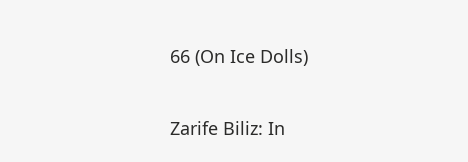66 (On Ice Dolls)

Zarife Biliz: In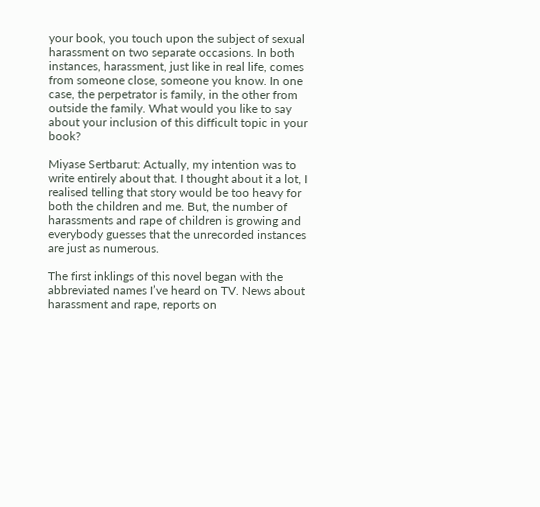your book, you touch upon the subject of sexual harassment on two separate occasions. In both instances, harassment, just like in real life, comes from someone close, someone you know. In one case, the perpetrator is family, in the other from outside the family. What would you like to say about your inclusion of this difficult topic in your book?

Miyase Sertbarut: Actually, my intention was to write entirely about that. I thought about it a lot, I realised telling that story would be too heavy for both the children and me. But, the number of harassments and rape of children is growing and everybody guesses that the unrecorded instances are just as numerous.

The first inklings of this novel began with the abbreviated names I’ve heard on TV. News about harassment and rape, reports on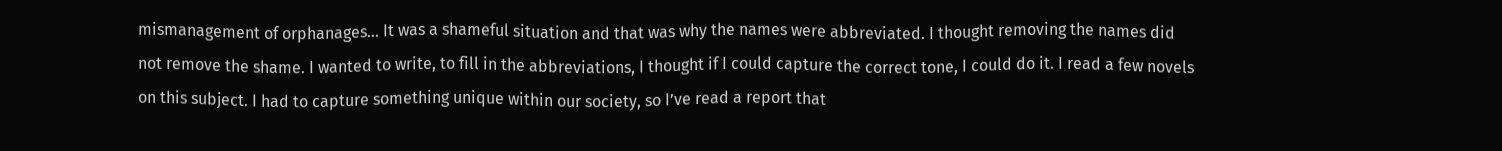mismanagement of orphanages… It was a shameful situation and that was why the names were abbreviated. I thought removing the names did not remove the shame. I wanted to write, to fill in the abbreviations, I thought if I could capture the correct tone, I could do it. I read a few novels on this subject. I had to capture something unique within our society, so I’ve read a report that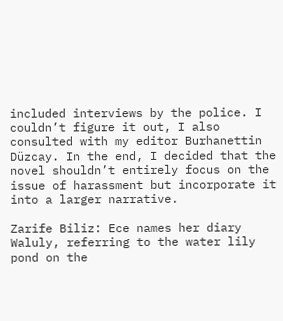included interviews by the police. I couldn’t figure it out, I also consulted with my editor Burhanettin Düzcay. In the end, I decided that the novel shouldn’t entirely focus on the issue of harassment but incorporate it into a larger narrative.

Zarife Biliz: Ece names her diary Waluly, referring to the water lily pond on the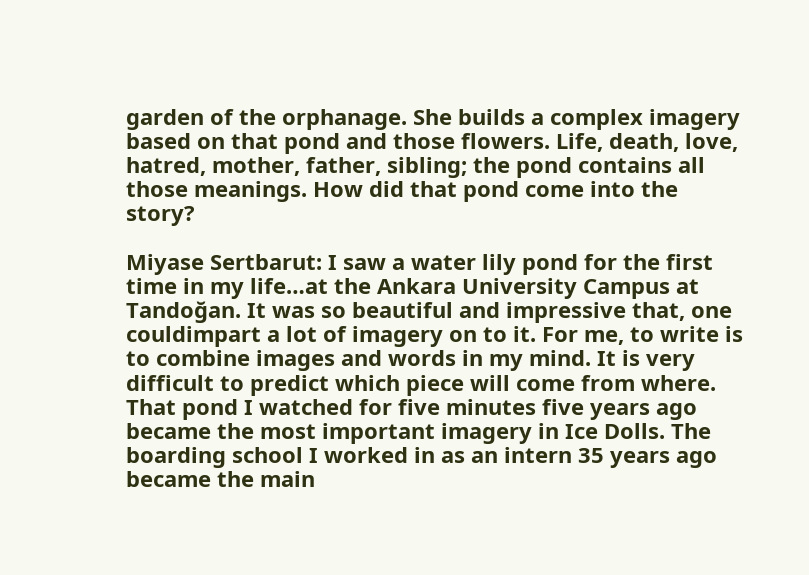garden of the orphanage. She builds a complex imagery based on that pond and those flowers. Life, death, love, hatred, mother, father, sibling; the pond contains all those meanings. How did that pond come into the story?

Miyase Sertbarut: I saw a water lily pond for the first time in my life…at the Ankara University Campus at Tandoğan. It was so beautiful and impressive that, one couldimpart a lot of imagery on to it. For me, to write is to combine images and words in my mind. It is very difficult to predict which piece will come from where. That pond I watched for five minutes five years ago became the most important imagery in Ice Dolls. The boarding school I worked in as an intern 35 years ago became the main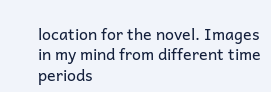location for the novel. Images in my mind from different time periods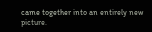came together into an entirely new picture.